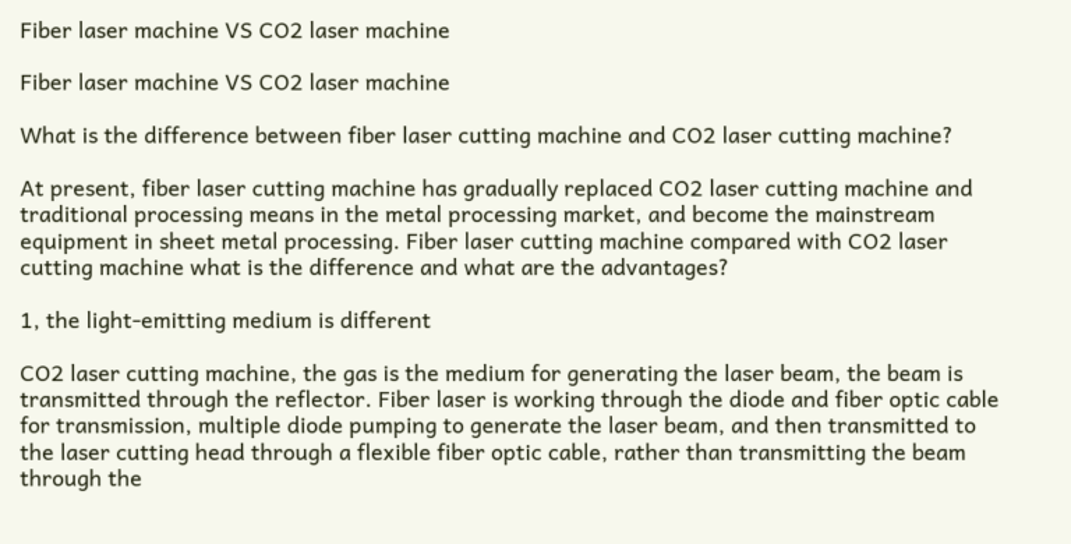Fiber laser machine VS CO2 laser machine

Fiber laser machine VS CO2 laser machine

What is the difference between fiber laser cutting machine and CO2 laser cutting machine?

At present, fiber laser cutting machine has gradually replaced CO2 laser cutting machine and traditional processing means in the metal processing market, and become the mainstream equipment in sheet metal processing. Fiber laser cutting machine compared with CO2 laser cutting machine what is the difference and what are the advantages?

1, the light-emitting medium is different

CO2 laser cutting machine, the gas is the medium for generating the laser beam, the beam is transmitted through the reflector. Fiber laser is working through the diode and fiber optic cable for transmission, multiple diode pumping to generate the laser beam, and then transmitted to the laser cutting head through a flexible fiber optic cable, rather than transmitting the beam through the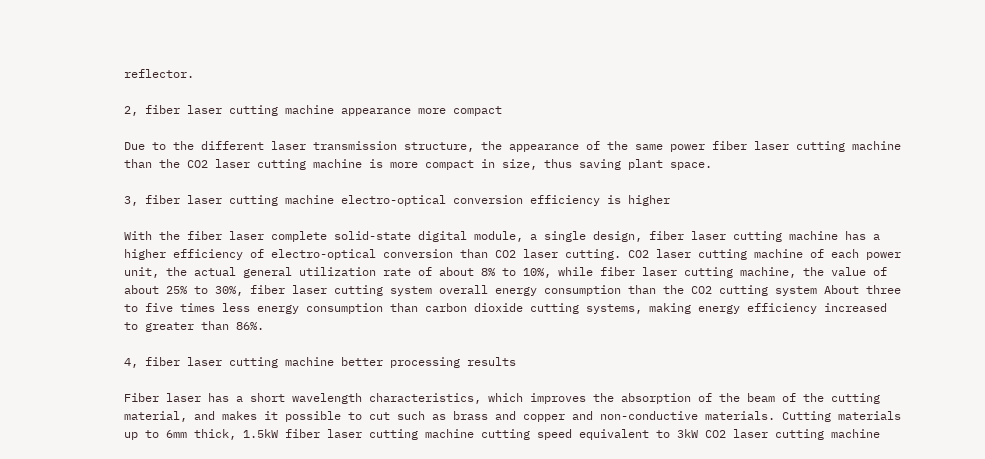reflector.

2, fiber laser cutting machine appearance more compact

Due to the different laser transmission structure, the appearance of the same power fiber laser cutting machine than the CO2 laser cutting machine is more compact in size, thus saving plant space.

3, fiber laser cutting machine electro-optical conversion efficiency is higher

With the fiber laser complete solid-state digital module, a single design, fiber laser cutting machine has a higher efficiency of electro-optical conversion than CO2 laser cutting. CO2 laser cutting machine of each power unit, the actual general utilization rate of about 8% to 10%, while fiber laser cutting machine, the value of about 25% to 30%, fiber laser cutting system overall energy consumption than the CO2 cutting system About three to five times less energy consumption than carbon dioxide cutting systems, making energy efficiency increased to greater than 86%.

4, fiber laser cutting machine better processing results

Fiber laser has a short wavelength characteristics, which improves the absorption of the beam of the cutting material, and makes it possible to cut such as brass and copper and non-conductive materials. Cutting materials up to 6mm thick, 1.5kW fiber laser cutting machine cutting speed equivalent to 3kW CO2 laser cutting machine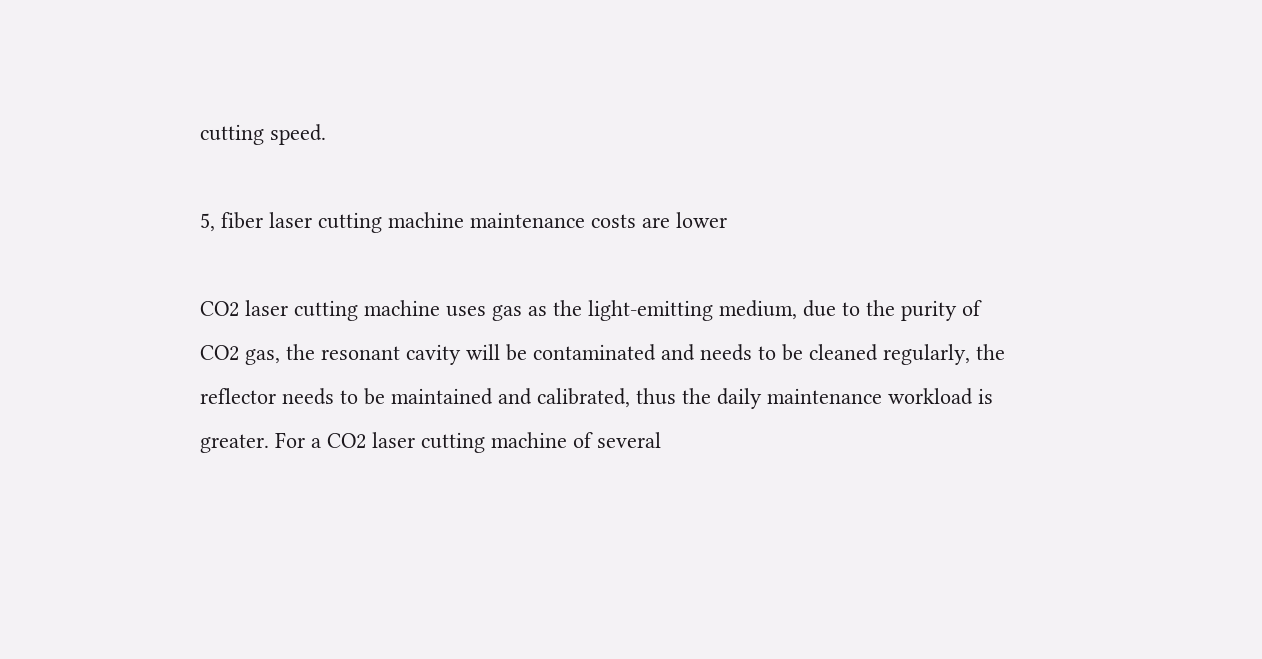cutting speed.

5, fiber laser cutting machine maintenance costs are lower

CO2 laser cutting machine uses gas as the light-emitting medium, due to the purity of CO2 gas, the resonant cavity will be contaminated and needs to be cleaned regularly, the reflector needs to be maintained and calibrated, thus the daily maintenance workload is greater. For a CO2 laser cutting machine of several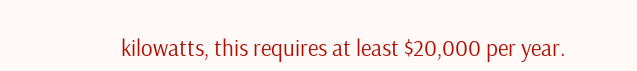kilowatts, this requires at least $20,000 per year.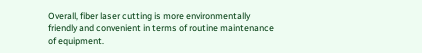Overall, fiber laser cutting is more environmentally friendly and convenient in terms of routine maintenance of equipment.